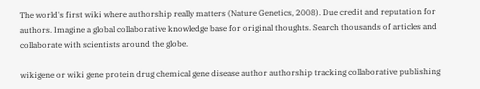The world's first wiki where authorship really matters (Nature Genetics, 2008). Due credit and reputation for authors. Imagine a global collaborative knowledge base for original thoughts. Search thousands of articles and collaborate with scientists around the globe.

wikigene or wiki gene protein drug chemical gene disease author authorship tracking collaborative publishing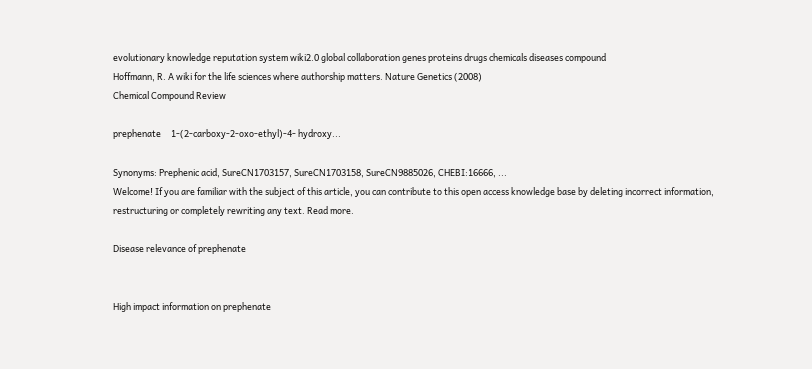evolutionary knowledge reputation system wiki2.0 global collaboration genes proteins drugs chemicals diseases compound
Hoffmann, R. A wiki for the life sciences where authorship matters. Nature Genetics (2008)
Chemical Compound Review

prephenate     1-(2-carboxy-2-oxo-ethyl)-4- hydroxy...

Synonyms: Prephenic acid, SureCN1703157, SureCN1703158, SureCN9885026, CHEBI:16666, ...
Welcome! If you are familiar with the subject of this article, you can contribute to this open access knowledge base by deleting incorrect information, restructuring or completely rewriting any text. Read more.

Disease relevance of prephenate


High impact information on prephenate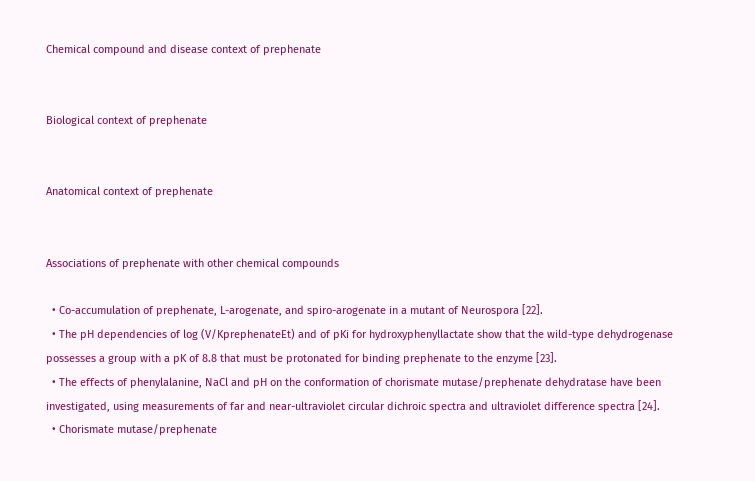Chemical compound and disease context of prephenate


Biological context of prephenate


Anatomical context of prephenate


Associations of prephenate with other chemical compounds

  • Co-accumulation of prephenate, L-arogenate, and spiro-arogenate in a mutant of Neurospora [22].
  • The pH dependencies of log (V/KprephenateEt) and of pKi for hydroxyphenyllactate show that the wild-type dehydrogenase possesses a group with a pK of 8.8 that must be protonated for binding prephenate to the enzyme [23].
  • The effects of phenylalanine, NaCl and pH on the conformation of chorismate mutase/prephenate dehydratase have been investigated, using measurements of far and near-ultraviolet circular dichroic spectra and ultraviolet difference spectra [24].
  • Chorismate mutase/prephenate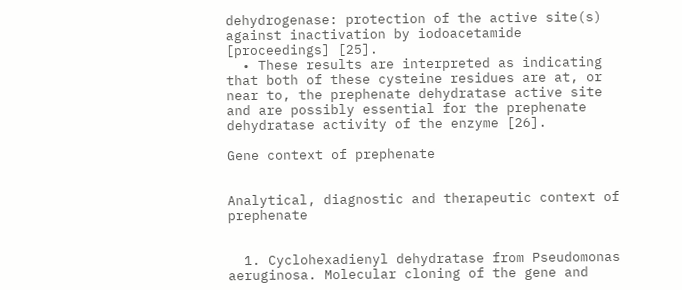dehydrogenase: protection of the active site(s) against inactivation by iodoacetamide [proceedings] [25].
  • These results are interpreted as indicating that both of these cysteine residues are at, or near to, the prephenate dehydratase active site and are possibly essential for the prephenate dehydratase activity of the enzyme [26].

Gene context of prephenate


Analytical, diagnostic and therapeutic context of prephenate


  1. Cyclohexadienyl dehydratase from Pseudomonas aeruginosa. Molecular cloning of the gene and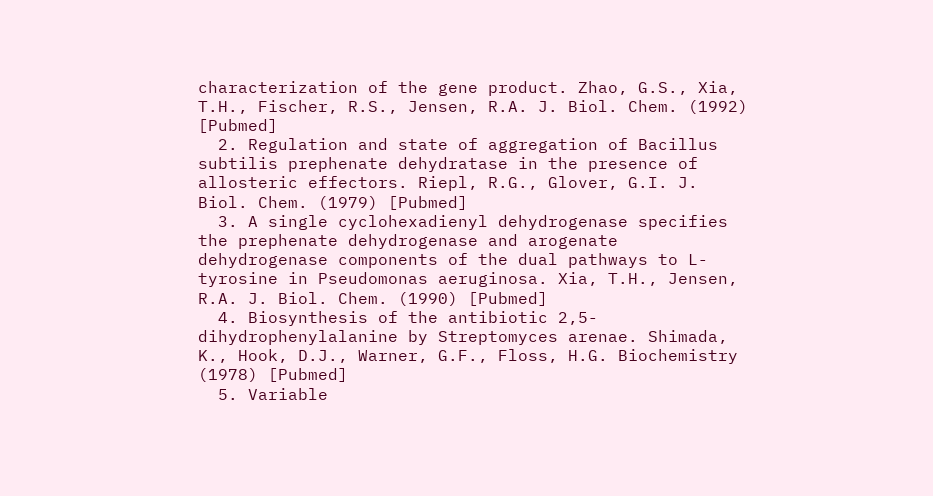characterization of the gene product. Zhao, G.S., Xia, T.H., Fischer, R.S., Jensen, R.A. J. Biol. Chem. (1992) [Pubmed]
  2. Regulation and state of aggregation of Bacillus subtilis prephenate dehydratase in the presence of allosteric effectors. Riepl, R.G., Glover, G.I. J. Biol. Chem. (1979) [Pubmed]
  3. A single cyclohexadienyl dehydrogenase specifies the prephenate dehydrogenase and arogenate dehydrogenase components of the dual pathways to L-tyrosine in Pseudomonas aeruginosa. Xia, T.H., Jensen, R.A. J. Biol. Chem. (1990) [Pubmed]
  4. Biosynthesis of the antibiotic 2,5-dihydrophenylalanine by Streptomyces arenae. Shimada, K., Hook, D.J., Warner, G.F., Floss, H.G. Biochemistry (1978) [Pubmed]
  5. Variable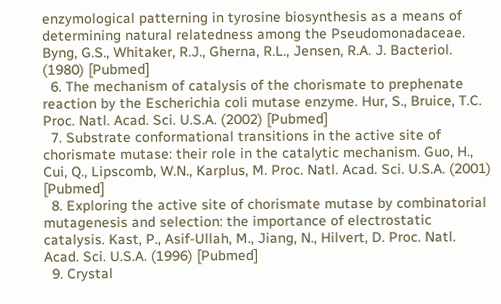enzymological patterning in tyrosine biosynthesis as a means of determining natural relatedness among the Pseudomonadaceae. Byng, G.S., Whitaker, R.J., Gherna, R.L., Jensen, R.A. J. Bacteriol. (1980) [Pubmed]
  6. The mechanism of catalysis of the chorismate to prephenate reaction by the Escherichia coli mutase enzyme. Hur, S., Bruice, T.C. Proc. Natl. Acad. Sci. U.S.A. (2002) [Pubmed]
  7. Substrate conformational transitions in the active site of chorismate mutase: their role in the catalytic mechanism. Guo, H., Cui, Q., Lipscomb, W.N., Karplus, M. Proc. Natl. Acad. Sci. U.S.A. (2001) [Pubmed]
  8. Exploring the active site of chorismate mutase by combinatorial mutagenesis and selection: the importance of electrostatic catalysis. Kast, P., Asif-Ullah, M., Jiang, N., Hilvert, D. Proc. Natl. Acad. Sci. U.S.A. (1996) [Pubmed]
  9. Crystal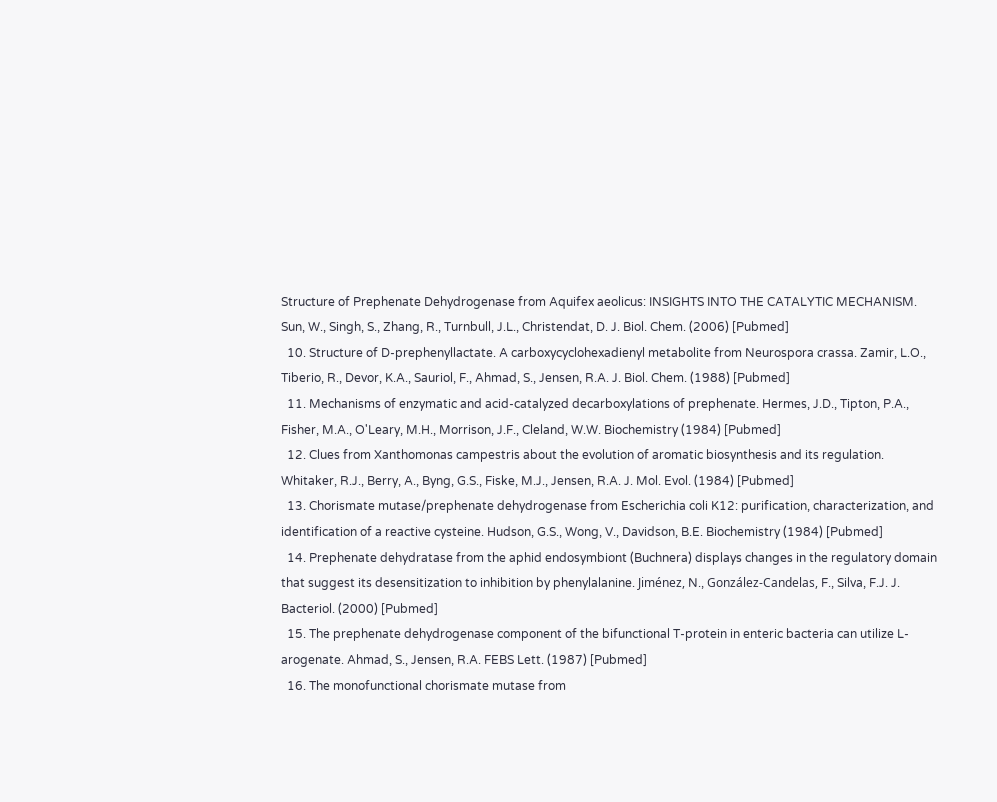Structure of Prephenate Dehydrogenase from Aquifex aeolicus: INSIGHTS INTO THE CATALYTIC MECHANISM. Sun, W., Singh, S., Zhang, R., Turnbull, J.L., Christendat, D. J. Biol. Chem. (2006) [Pubmed]
  10. Structure of D-prephenyllactate. A carboxycyclohexadienyl metabolite from Neurospora crassa. Zamir, L.O., Tiberio, R., Devor, K.A., Sauriol, F., Ahmad, S., Jensen, R.A. J. Biol. Chem. (1988) [Pubmed]
  11. Mechanisms of enzymatic and acid-catalyzed decarboxylations of prephenate. Hermes, J.D., Tipton, P.A., Fisher, M.A., O'Leary, M.H., Morrison, J.F., Cleland, W.W. Biochemistry (1984) [Pubmed]
  12. Clues from Xanthomonas campestris about the evolution of aromatic biosynthesis and its regulation. Whitaker, R.J., Berry, A., Byng, G.S., Fiske, M.J., Jensen, R.A. J. Mol. Evol. (1984) [Pubmed]
  13. Chorismate mutase/prephenate dehydrogenase from Escherichia coli K12: purification, characterization, and identification of a reactive cysteine. Hudson, G.S., Wong, V., Davidson, B.E. Biochemistry (1984) [Pubmed]
  14. Prephenate dehydratase from the aphid endosymbiont (Buchnera) displays changes in the regulatory domain that suggest its desensitization to inhibition by phenylalanine. Jiménez, N., González-Candelas, F., Silva, F.J. J. Bacteriol. (2000) [Pubmed]
  15. The prephenate dehydrogenase component of the bifunctional T-protein in enteric bacteria can utilize L-arogenate. Ahmad, S., Jensen, R.A. FEBS Lett. (1987) [Pubmed]
  16. The monofunctional chorismate mutase from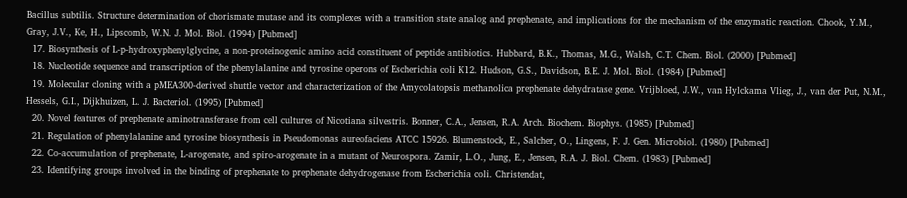Bacillus subtilis. Structure determination of chorismate mutase and its complexes with a transition state analog and prephenate, and implications for the mechanism of the enzymatic reaction. Chook, Y.M., Gray, J.V., Ke, H., Lipscomb, W.N. J. Mol. Biol. (1994) [Pubmed]
  17. Biosynthesis of L-p-hydroxyphenylglycine, a non-proteinogenic amino acid constituent of peptide antibiotics. Hubbard, B.K., Thomas, M.G., Walsh, C.T. Chem. Biol. (2000) [Pubmed]
  18. Nucleotide sequence and transcription of the phenylalanine and tyrosine operons of Escherichia coli K12. Hudson, G.S., Davidson, B.E. J. Mol. Biol. (1984) [Pubmed]
  19. Molecular cloning with a pMEA300-derived shuttle vector and characterization of the Amycolatopsis methanolica prephenate dehydratase gene. Vrijbloed, J.W., van Hylckama Vlieg, J., van der Put, N.M., Hessels, G.I., Dijkhuizen, L. J. Bacteriol. (1995) [Pubmed]
  20. Novel features of prephenate aminotransferase from cell cultures of Nicotiana silvestris. Bonner, C.A., Jensen, R.A. Arch. Biochem. Biophys. (1985) [Pubmed]
  21. Regulation of phenylalanine and tyrosine biosynthesis in Pseudomonas aureofaciens ATCC 15926. Blumenstock, E., Salcher, O., Lingens, F. J. Gen. Microbiol. (1980) [Pubmed]
  22. Co-accumulation of prephenate, L-arogenate, and spiro-arogenate in a mutant of Neurospora. Zamir, L.O., Jung, E., Jensen, R.A. J. Biol. Chem. (1983) [Pubmed]
  23. Identifying groups involved in the binding of prephenate to prephenate dehydrogenase from Escherichia coli. Christendat,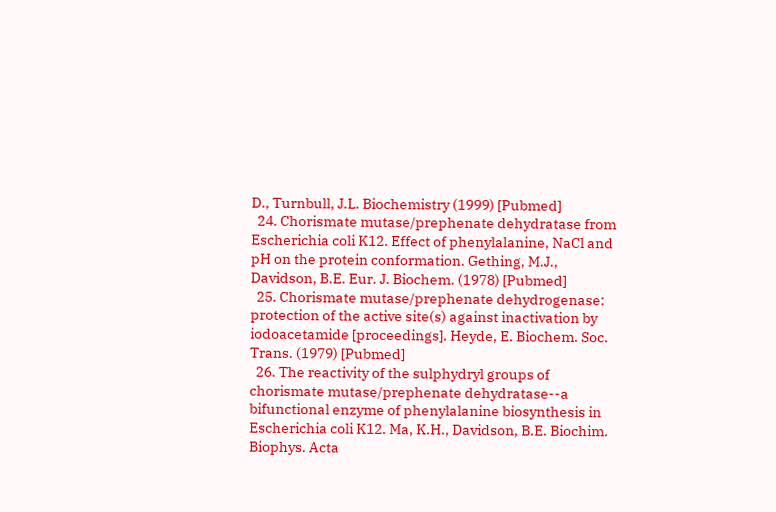D., Turnbull, J.L. Biochemistry (1999) [Pubmed]
  24. Chorismate mutase/prephenate dehydratase from Escherichia coli K12. Effect of phenylalanine, NaCl and pH on the protein conformation. Gething, M.J., Davidson, B.E. Eur. J. Biochem. (1978) [Pubmed]
  25. Chorismate mutase/prephenate dehydrogenase: protection of the active site(s) against inactivation by iodoacetamide [proceedings]. Heyde, E. Biochem. Soc. Trans. (1979) [Pubmed]
  26. The reactivity of the sulphydryl groups of chorismate mutase/prephenate dehydratase--a bifunctional enzyme of phenylalanine biosynthesis in Escherichia coli K12. Ma, K.H., Davidson, B.E. Biochim. Biophys. Acta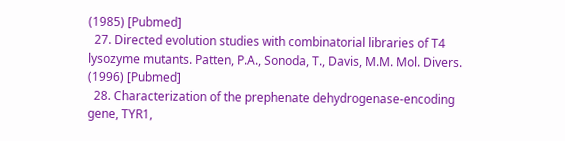(1985) [Pubmed]
  27. Directed evolution studies with combinatorial libraries of T4 lysozyme mutants. Patten, P.A., Sonoda, T., Davis, M.M. Mol. Divers. (1996) [Pubmed]
  28. Characterization of the prephenate dehydrogenase-encoding gene, TYR1,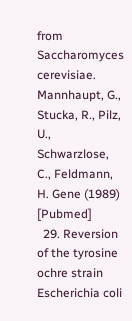from Saccharomyces cerevisiae. Mannhaupt, G., Stucka, R., Pilz, U., Schwarzlose, C., Feldmann, H. Gene (1989) [Pubmed]
  29. Reversion of the tyrosine ochre strain Escherichia coli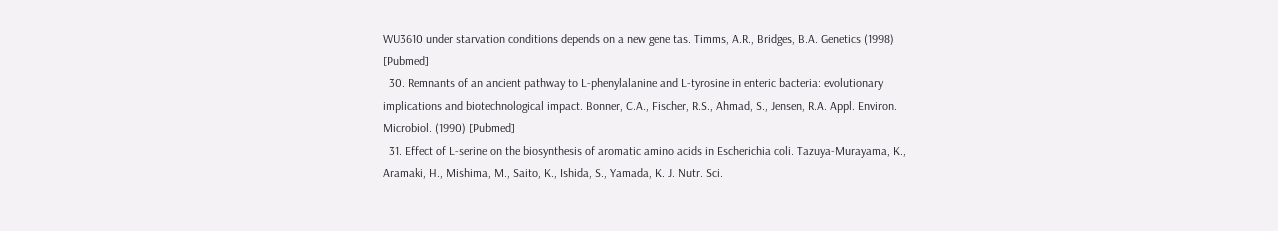WU3610 under starvation conditions depends on a new gene tas. Timms, A.R., Bridges, B.A. Genetics (1998) [Pubmed]
  30. Remnants of an ancient pathway to L-phenylalanine and L-tyrosine in enteric bacteria: evolutionary implications and biotechnological impact. Bonner, C.A., Fischer, R.S., Ahmad, S., Jensen, R.A. Appl. Environ. Microbiol. (1990) [Pubmed]
  31. Effect of L-serine on the biosynthesis of aromatic amino acids in Escherichia coli. Tazuya-Murayama, K., Aramaki, H., Mishima, M., Saito, K., Ishida, S., Yamada, K. J. Nutr. Sci.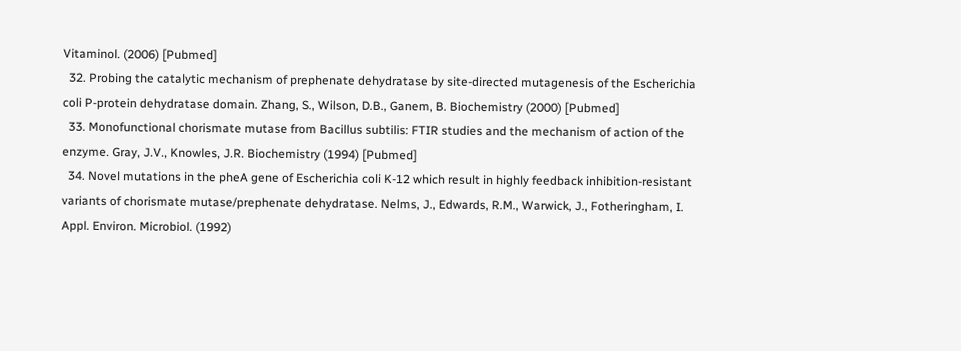Vitaminol. (2006) [Pubmed]
  32. Probing the catalytic mechanism of prephenate dehydratase by site-directed mutagenesis of the Escherichia coli P-protein dehydratase domain. Zhang, S., Wilson, D.B., Ganem, B. Biochemistry (2000) [Pubmed]
  33. Monofunctional chorismate mutase from Bacillus subtilis: FTIR studies and the mechanism of action of the enzyme. Gray, J.V., Knowles, J.R. Biochemistry (1994) [Pubmed]
  34. Novel mutations in the pheA gene of Escherichia coli K-12 which result in highly feedback inhibition-resistant variants of chorismate mutase/prephenate dehydratase. Nelms, J., Edwards, R.M., Warwick, J., Fotheringham, I. Appl. Environ. Microbiol. (1992)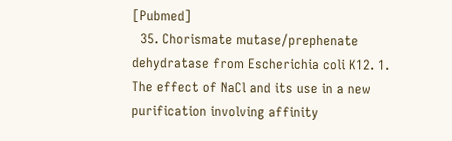[Pubmed]
  35. Chorismate mutase/prephenate dehydratase from Escherichia coli K12. 1. The effect of NaCl and its use in a new purification involving affinity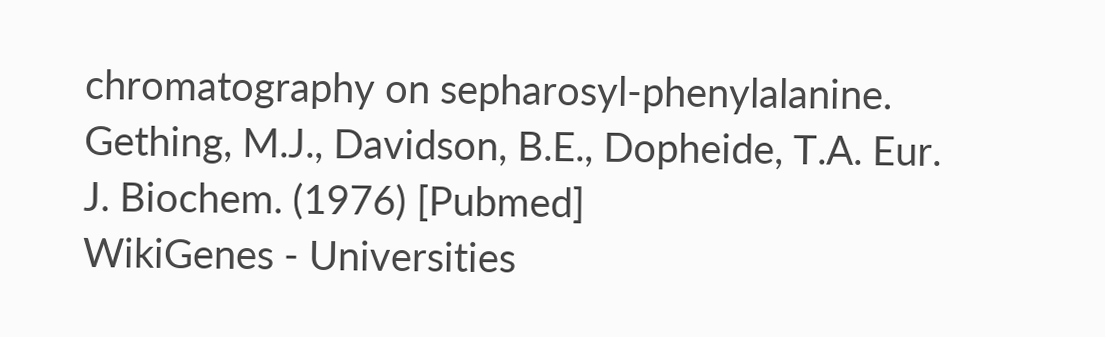chromatography on sepharosyl-phenylalanine. Gething, M.J., Davidson, B.E., Dopheide, T.A. Eur. J. Biochem. (1976) [Pubmed]
WikiGenes - Universities